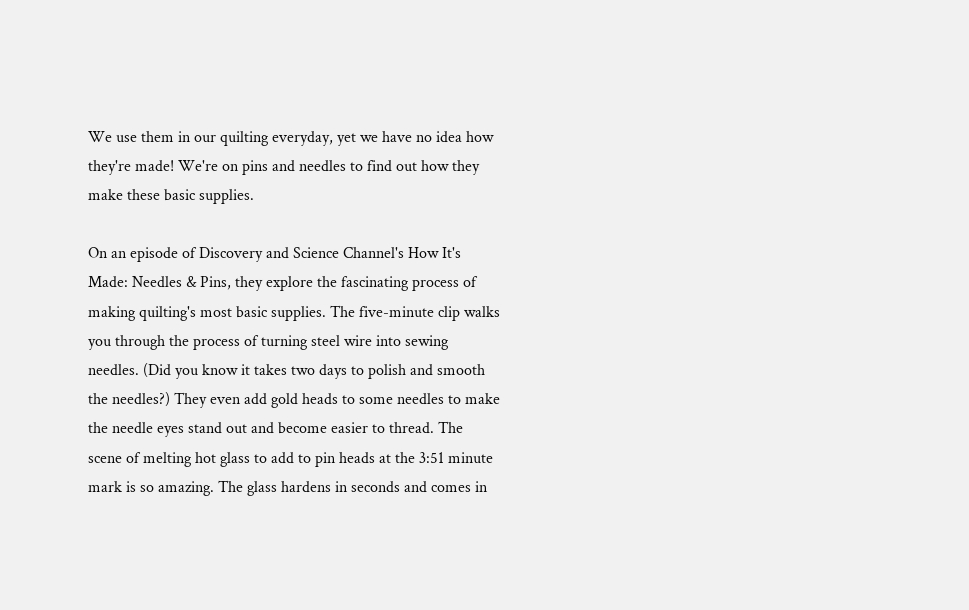We use them in our quilting everyday, yet we have no idea how they're made! We're on pins and needles to find out how they make these basic supplies.

On an episode of Discovery and Science Channel's How It's Made: Needles & Pins, they explore the fascinating process of making quilting's most basic supplies. The five-minute clip walks you through the process of turning steel wire into sewing needles. (Did you know it takes two days to polish and smooth the needles?) They even add gold heads to some needles to make the needle eyes stand out and become easier to thread. The scene of melting hot glass to add to pin heads at the 3:51 minute mark is so amazing. The glass hardens in seconds and comes in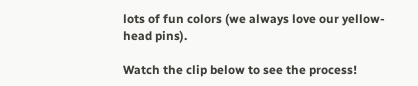lots of fun colors (we always love our yellow-head pins).

Watch the clip below to see the process!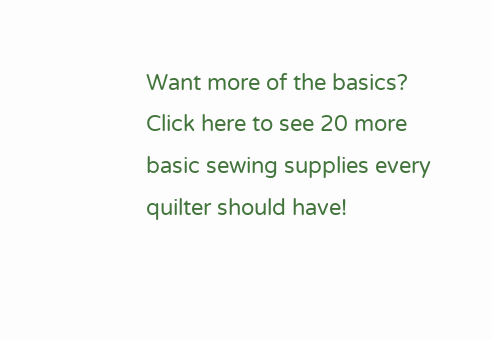Want more of the basics? Click here to see 20 more basic sewing supplies every quilter should have!